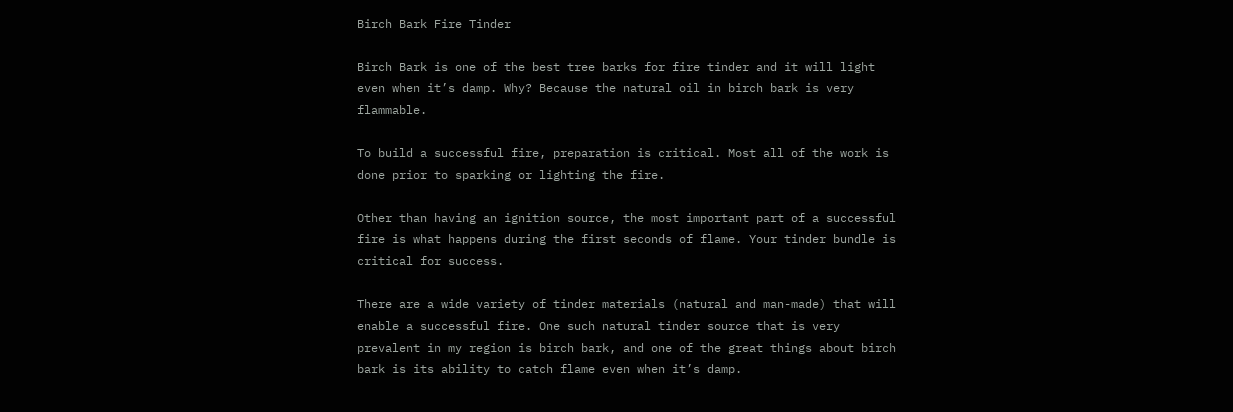Birch Bark Fire Tinder

Birch Bark is one of the best tree barks for fire tinder and it will light even when it’s damp. Why? Because the natural oil in birch bark is very flammable.

To build a successful fire, preparation is critical. Most all of the work is done prior to sparking or lighting the fire.

Other than having an ignition source, the most important part of a successful fire is what happens during the first seconds of flame. Your tinder bundle is critical for success.

There are a wide variety of tinder materials (natural and man-made) that will enable a successful fire. One such natural tinder source that is very prevalent in my region is birch bark, and one of the great things about birch bark is its ability to catch flame even when it’s damp.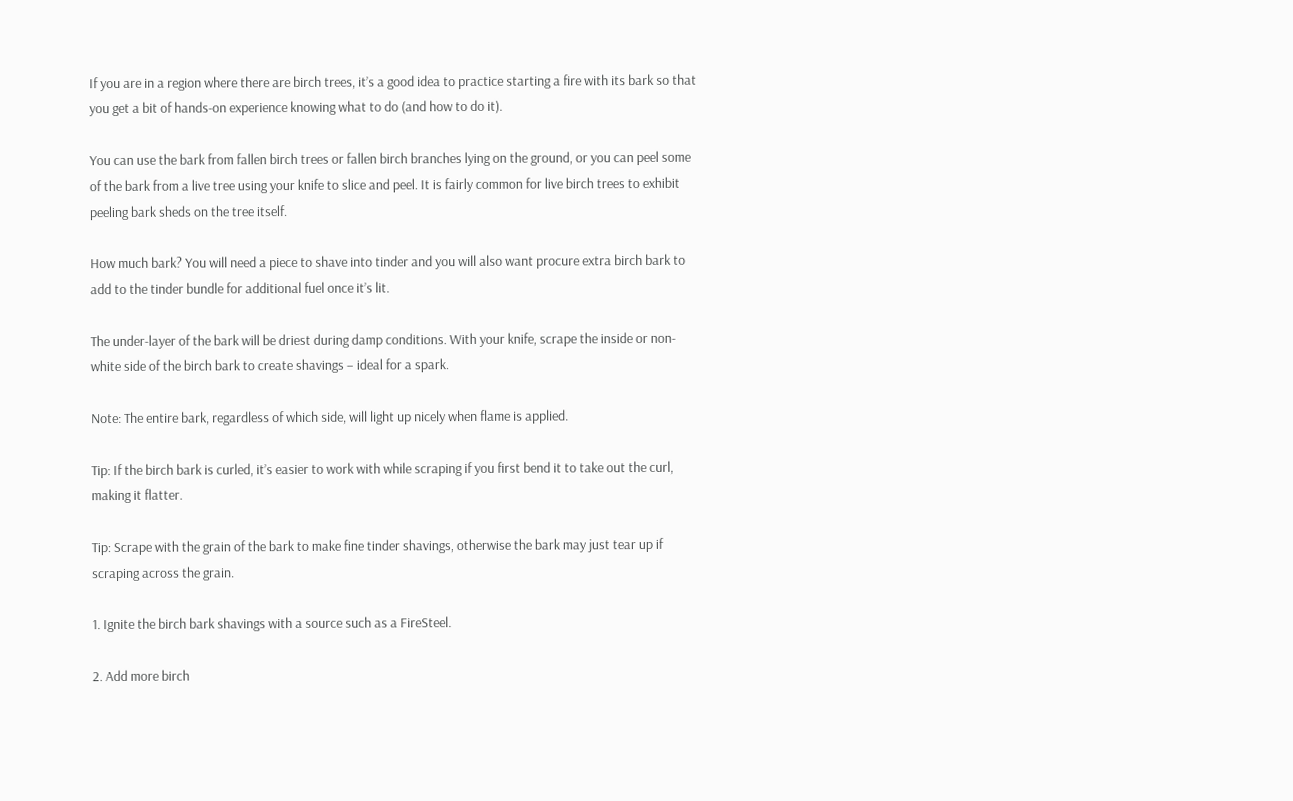If you are in a region where there are birch trees, it’s a good idea to practice starting a fire with its bark so that you get a bit of hands-on experience knowing what to do (and how to do it).

You can use the bark from fallen birch trees or fallen birch branches lying on the ground, or you can peel some of the bark from a live tree using your knife to slice and peel. It is fairly common for live birch trees to exhibit peeling bark sheds on the tree itself.

How much bark? You will need a piece to shave into tinder and you will also want procure extra birch bark to add to the tinder bundle for additional fuel once it’s lit.

The under-layer of the bark will be driest during damp conditions. With your knife, scrape the inside or non-white side of the birch bark to create shavings – ideal for a spark.

Note: The entire bark, regardless of which side, will light up nicely when flame is applied.

Tip: If the birch bark is curled, it’s easier to work with while scraping if you first bend it to take out the curl, making it flatter.

Tip: Scrape with the grain of the bark to make fine tinder shavings, otherwise the bark may just tear up if scraping across the grain.

1. Ignite the birch bark shavings with a source such as a FireSteel.

2. Add more birch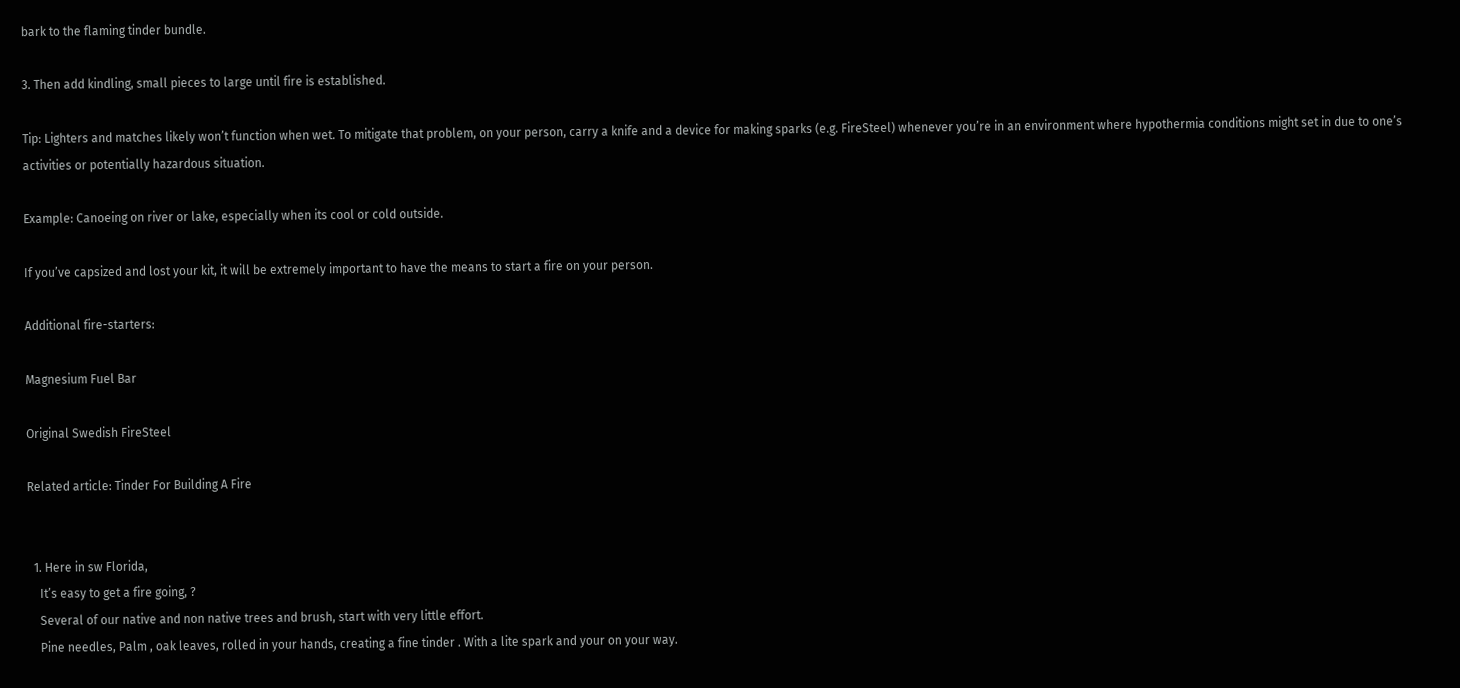bark to the flaming tinder bundle.

3. Then add kindling, small pieces to large until fire is established.

Tip: Lighters and matches likely won’t function when wet. To mitigate that problem, on your person, carry a knife and a device for making sparks (e.g. FireSteel) whenever you’re in an environment where hypothermia conditions might set in due to one’s activities or potentially hazardous situation.

Example: Canoeing on river or lake, especially when its cool or cold outside.

If you’ve capsized and lost your kit, it will be extremely important to have the means to start a fire on your person.

Additional fire-starters:

Magnesium Fuel Bar

Original Swedish FireSteel

Related article: Tinder For Building A Fire


  1. Here in sw Florida,
    It’s easy to get a fire going, ?
    Several of our native and non native trees and brush, start with very little effort.
    Pine needles, Palm , oak leaves, rolled in your hands, creating a fine tinder . With a lite spark and your on your way.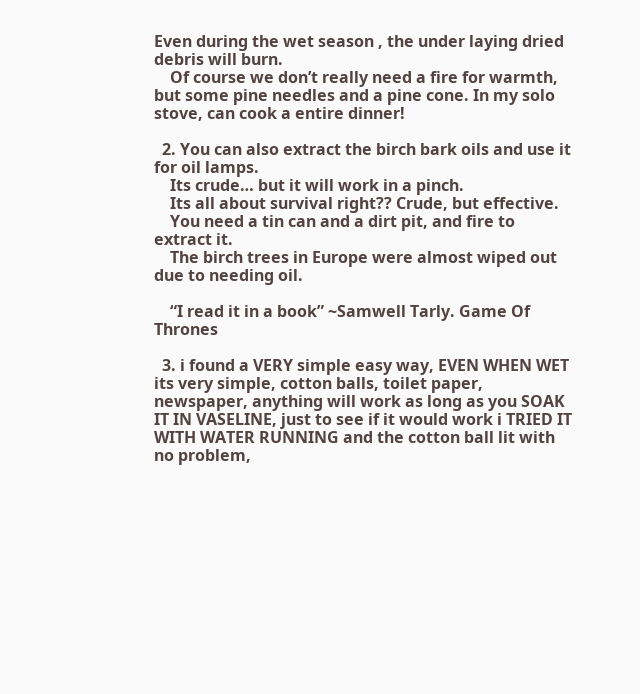Even during the wet season , the under laying dried debris will burn.
    Of course we don’t really need a fire for warmth, but some pine needles and a pine cone. In my solo stove, can cook a entire dinner!

  2. You can also extract the birch bark oils and use it for oil lamps.
    Its crude… but it will work in a pinch.
    Its all about survival right?? Crude, but effective.
    You need a tin can and a dirt pit, and fire to extract it.
    The birch trees in Europe were almost wiped out due to needing oil.

    “I read it in a book” ~Samwell Tarly. Game Of Thrones

  3. i found a VERY simple easy way, EVEN WHEN WET its very simple, cotton balls, toilet paper, newspaper, anything will work as long as you SOAK IT IN VASELINE, just to see if it would work i TRIED IT WITH WATER RUNNING and the cotton ball lit with no problem,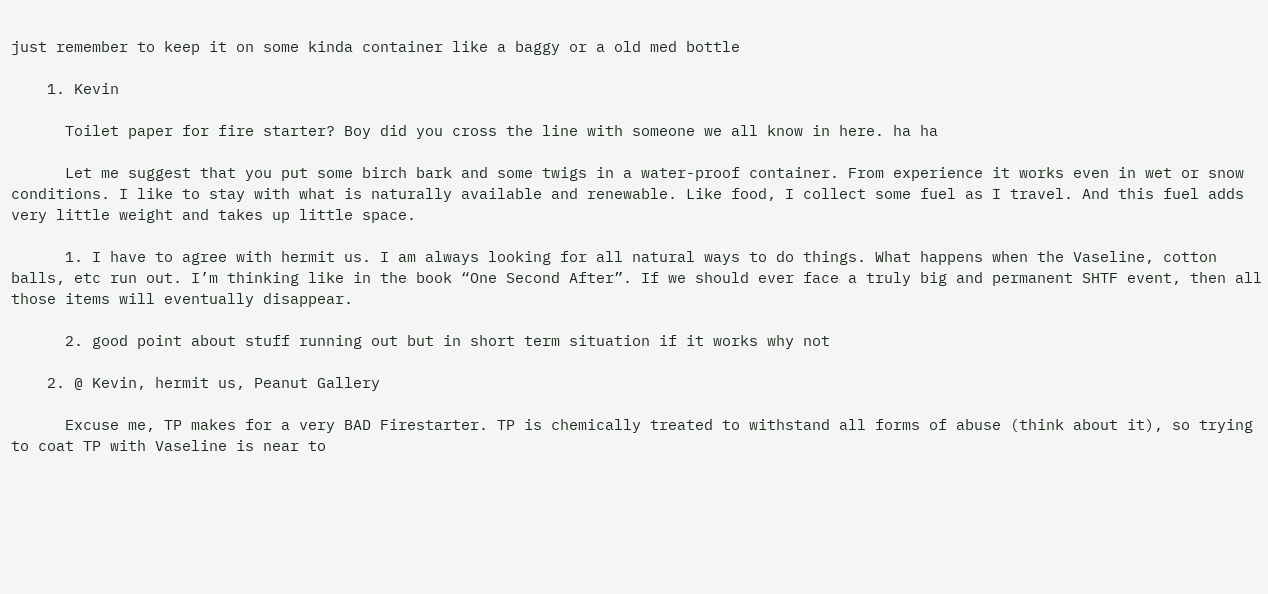just remember to keep it on some kinda container like a baggy or a old med bottle

    1. Kevin

      Toilet paper for fire starter? Boy did you cross the line with someone we all know in here. ha ha

      Let me suggest that you put some birch bark and some twigs in a water-proof container. From experience it works even in wet or snow conditions. I like to stay with what is naturally available and renewable. Like food, I collect some fuel as I travel. And this fuel adds very little weight and takes up little space.

      1. I have to agree with hermit us. I am always looking for all natural ways to do things. What happens when the Vaseline, cotton balls, etc run out. I’m thinking like in the book “One Second After”. If we should ever face a truly big and permanent SHTF event, then all those items will eventually disappear.

      2. good point about stuff running out but in short term situation if it works why not

    2. @ Kevin, hermit us, Peanut Gallery

      Excuse me, TP makes for a very BAD Firestarter. TP is chemically treated to withstand all forms of abuse (think about it), so trying to coat TP with Vaseline is near to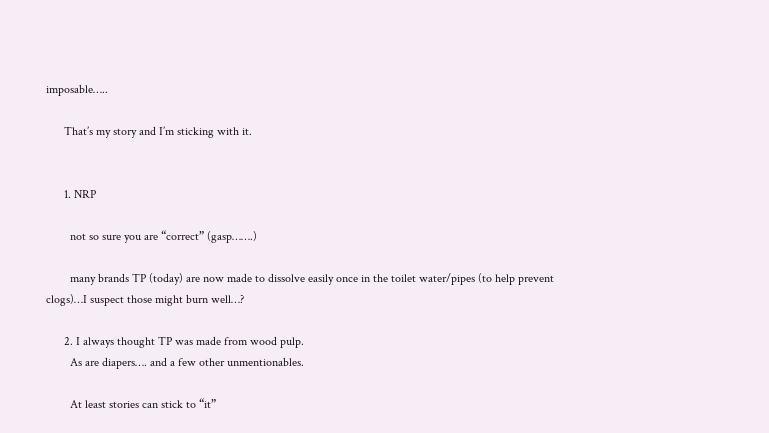imposable…..

      That’s my story and I’m sticking with it.


      1. NRP

        not so sure you are “correct” (gasp…….)

        many brands TP (today) are now made to dissolve easily once in the toilet water/pipes (to help prevent clogs)…I suspect those might burn well…?

      2. I always thought TP was made from wood pulp.
        As are diapers…. and a few other unmentionables.

        At least stories can stick to “it”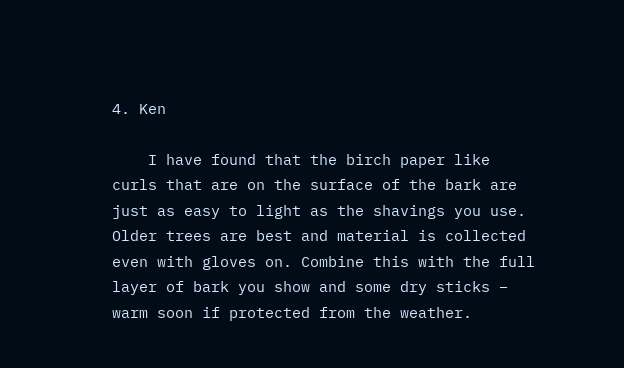4. Ken

    I have found that the birch paper like curls that are on the surface of the bark are just as easy to light as the shavings you use. Older trees are best and material is collected even with gloves on. Combine this with the full layer of bark you show and some dry sticks – warm soon if protected from the weather.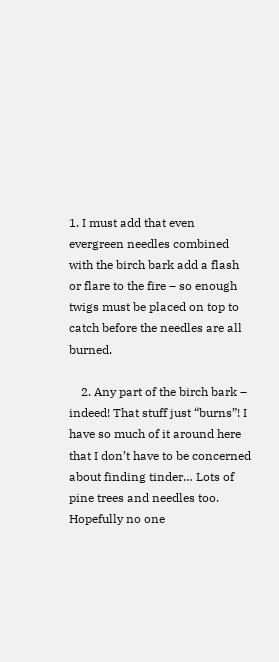1. I must add that even evergreen needles combined with the birch bark add a flash or flare to the fire – so enough twigs must be placed on top to catch before the needles are all burned.

    2. Any part of the birch bark – indeed! That stuff just “burns”! I have so much of it around here that I don’t have to be concerned about finding tinder… Lots of pine trees and needles too. Hopefully no one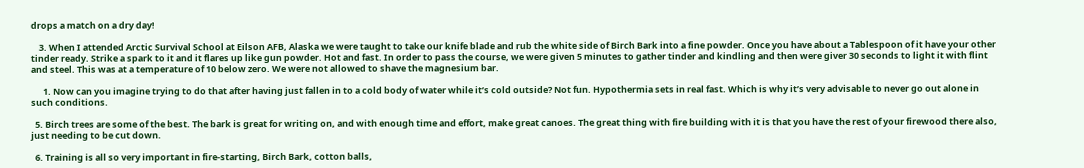drops a match on a dry day!

    3. When I attended Arctic Survival School at Eilson AFB, Alaska we were taught to take our knife blade and rub the white side of Birch Bark into a fine powder. Once you have about a Tablespoon of it have your other tinder ready. Strike a spark to it and it flares up like gun powder. Hot and fast. In order to pass the course, we were given 5 minutes to gather tinder and kindling and then were giver 30 seconds to light it with flint and steel. This was at a temperature of 10 below zero. We were not allowed to shave the magnesium bar.

      1. Now can you imagine trying to do that after having just fallen in to a cold body of water while it’s cold outside? Not fun. Hypothermia sets in real fast. Which is why it’s very advisable to never go out alone in such conditions.

  5. Birch trees are some of the best. The bark is great for writing on, and with enough time and effort, make great canoes. The great thing with fire building with it is that you have the rest of your firewood there also, just needing to be cut down.

  6. Training is all so very important in fire-starting, Birch Bark, cotton balls,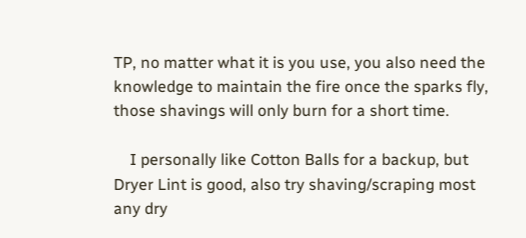TP, no matter what it is you use, you also need the knowledge to maintain the fire once the sparks fly, those shavings will only burn for a short time.

    I personally like Cotton Balls for a backup, but Dryer Lint is good, also try shaving/scraping most any dry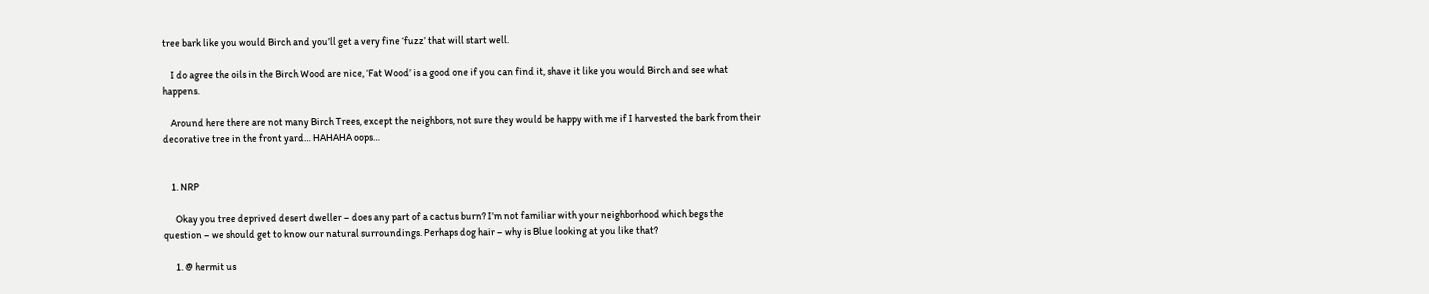tree bark like you would Birch and you’ll get a very fine ‘fuzz’ that will start well.

    I do agree the oils in the Birch Wood are nice, ‘Fat Wood’ is a good one if you can find it, shave it like you would Birch and see what happens.

    Around here there are not many Birch Trees, except the neighbors, not sure they would be happy with me if I harvested the bark from their decorative tree in the front yard… HAHAHA oops…


    1. NRP

      Okay you tree deprived desert dweller – does any part of a cactus burn? I’m not familiar with your neighborhood which begs the question – we should get to know our natural surroundings. Perhaps dog hair – why is Blue looking at you like that?

      1. @ hermit us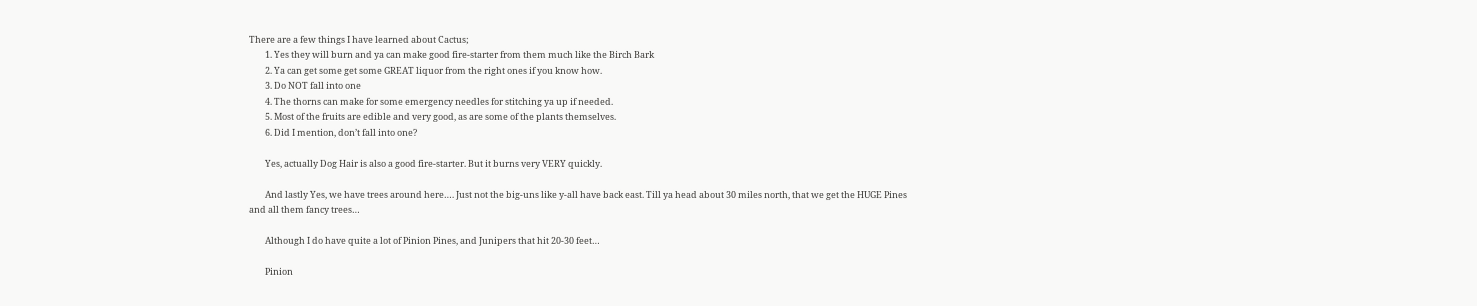There are a few things I have learned about Cactus;
        1. Yes they will burn and ya can make good fire-starter from them much like the Birch Bark
        2. Ya can get some get some GREAT liquor from the right ones if you know how.
        3. Do NOT fall into one
        4. The thorns can make for some emergency needles for stitching ya up if needed.
        5. Most of the fruits are edible and very good, as are some of the plants themselves.
        6. Did I mention, don’t fall into one?

        Yes, actually Dog Hair is also a good fire-starter. But it burns very VERY quickly.

        And lastly Yes, we have trees around here…. Just not the big-uns like y-all have back east. Till ya head about 30 miles north, that we get the HUGE Pines and all them fancy trees…

        Although I do have quite a lot of Pinion Pines, and Junipers that hit 20-30 feet…

        Pinion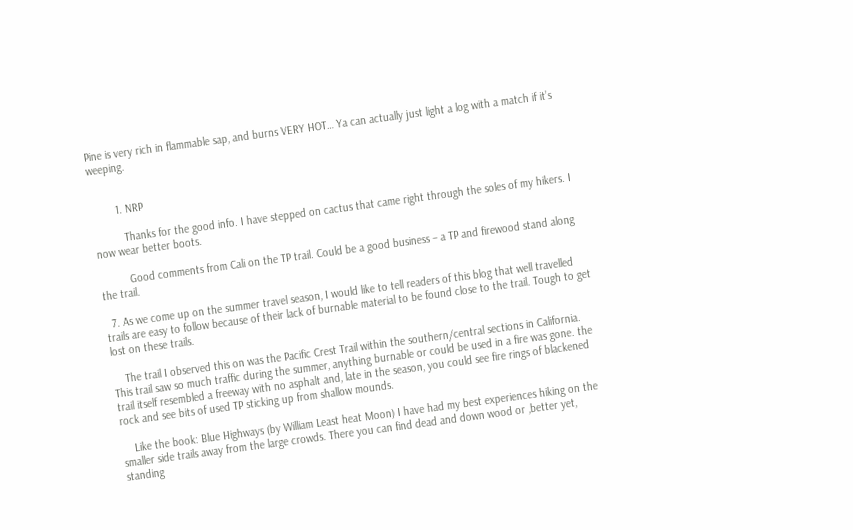Pine is very rich in flammable sap, and burns VERY HOT… Ya can actually just light a log with a match if it’s weeping.


        1. NRP

          Thanks for the good info. I have stepped on cactus that came right through the soles of my hikers. I now wear better boots.

          Good comments from Cali on the TP trail. Could be a good business – a TP and firewood stand along the trail.

  7. As we come up on the summer travel season, I would like to tell readers of this blog that well travelled trails are easy to follow because of their lack of burnable material to be found close to the trail. Tough to get lost on these trails.

    The trail I observed this on was the Pacific Crest Trail within the southern/central sections in California. This trail saw so much traffic during the summer, anything burnable or could be used in a fire was gone. the trail itself resembled a freeway with no asphalt and, late in the season, you could see fire rings of blackened rock and see bits of used TP sticking up from shallow mounds.

    Like the book: Blue Highways (by William Least heat Moon) I have had my best experiences hiking on the smaller side trails away from the large crowds. There you can find dead and down wood or ,better yet, standing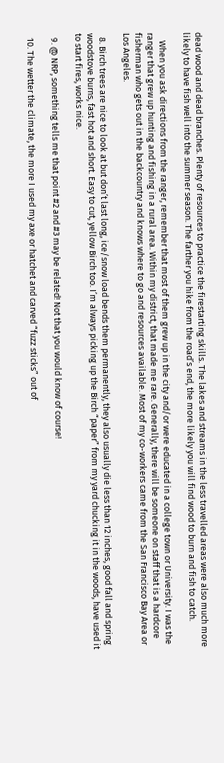dead wood and dead branches. Plenty of resources to practice the firestarting skills. The lakes and streams in the less travelled areas were also much more likely to have fish well into the summer season. The farther you hike from the road’s end, the more likely you will find wood to burn and fish to catch.

    When you ask directions from the ranger, remember that most of them grew up in the city and/or were educated in a college town or University. I was the ranger that grew up hunting and fishing in a rural area. Within my district, that made me rare. Generally, there will be someone on staff that is a hardcore fisherman who gets out in the backcountry and knows where to go and resources available. Most of my co-workers came from the San Francisco Bay Area or Los Angeles.

  8. Birch trees are nice to look at but don’t last long, ice/snow load bends them permanently, they also usually die less than 12 inches, good fall and spring woodstove burns, fast hot and short. Easy to cut, yellow Birch too. I’m always picking up the Birch “paper” from my yard chucking it in the woods, have used it to start fires, works nice.

  9. @ NRP, something tells me that point #2 and #3 may be related! Not that you would know of course!

  10. The wetter the climate, the more I used my axe or hatchet and carved “fuzz sticks” out of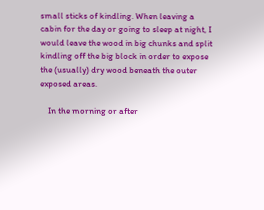small sticks of kindling. When leaving a cabin for the day or going to sleep at night, I would leave the wood in big chunks and split kindling off the big block in order to expose the (usually) dry wood beneath the outer exposed areas.

    In the morning or after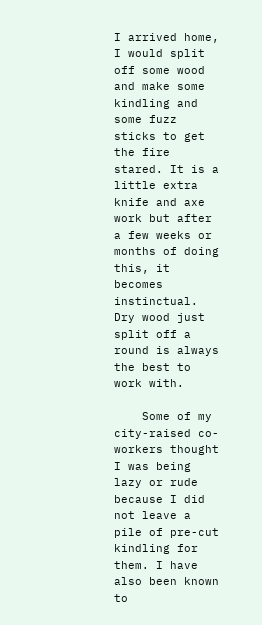I arrived home, I would split off some wood and make some kindling and some fuzz sticks to get the fire stared. It is a little extra knife and axe work but after a few weeks or months of doing this, it becomes instinctual. Dry wood just split off a round is always the best to work with.

    Some of my city-raised co-workers thought I was being lazy or rude because I did not leave a pile of pre-cut kindling for them. I have also been known to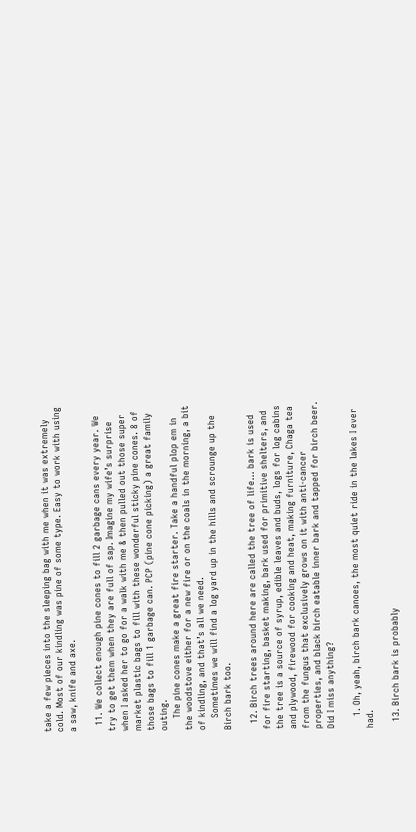take a few pieces into the sleeping bag with me when it was extremely cold. Most of our kindling was pine of some type. Easy to work with using a saw, knife and axe.

  11. We collect enough pine cones to fill 2 garbage cans every year. We try to get them when they are full of sap. Imagine my wife’s surprise when I asked her to go for a walk with me & then pulled out those super market plastic bags to fill with these wonderful sticky pine cones. 8 of those bags to fill 1 garbage can. PCP (pine cone picking) a great family outing.
    The pine cones make a great fire starter. Take a handful plop em in the woodstove either for a new fire or on the coals in the morning, a bit of kindling, and that’s all we need.
    Sometimes we will find a log yard up in the hills and scrounge up the Birch bark too.

  12. Birch trees around here are called the tree of life… bark is used for fire starting, basket making, bark used for primitive shelters, and the tree is a source of syrup, edible leaves and buds, logs for log cabins and plywood, firewood for cooking and heat, making furniture, Chaga tea from the fungus that exclusively grows on it with anti-cancer properties, and black birch eatable inner bark and tapped for birch beer. Did I miss anything?

    1. Oh, yeah, birch bark canoes, the most quiet ride in the lakes I ever had.

  13. Birch bark is probably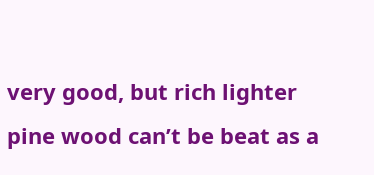very good, but rich lighter pine wood can’t be beat as a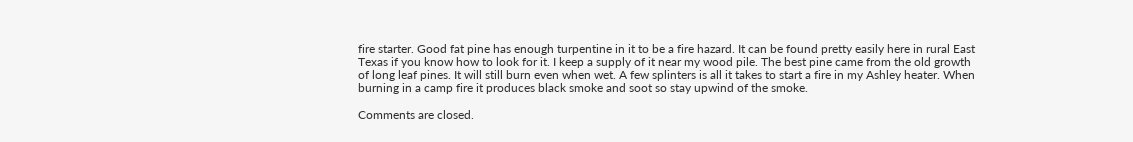fire starter. Good fat pine has enough turpentine in it to be a fire hazard. It can be found pretty easily here in rural East Texas if you know how to look for it. I keep a supply of it near my wood pile. The best pine came from the old growth of long leaf pines. It will still burn even when wet. A few splinters is all it takes to start a fire in my Ashley heater. When burning in a camp fire it produces black smoke and soot so stay upwind of the smoke.

Comments are closed.